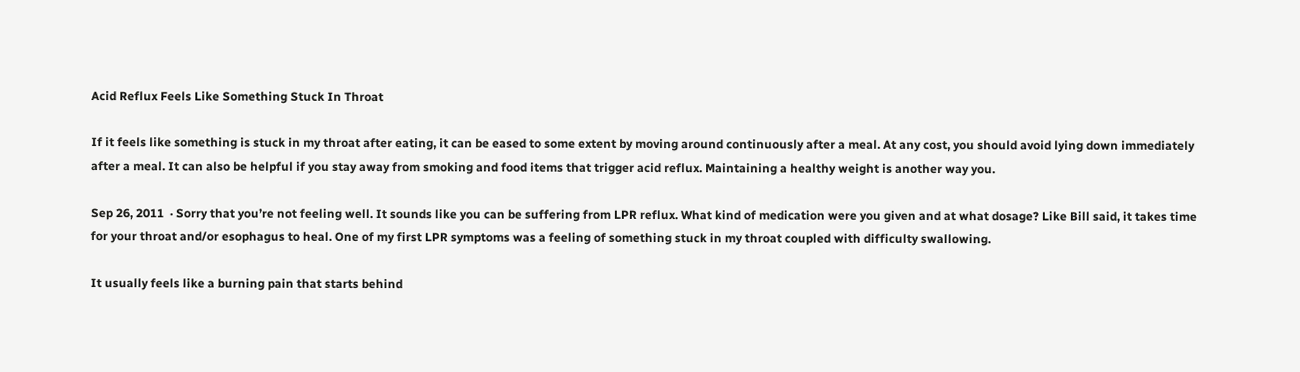Acid Reflux Feels Like Something Stuck In Throat

If it feels like something is stuck in my throat after eating, it can be eased to some extent by moving around continuously after a meal. At any cost, you should avoid lying down immediately after a meal. It can also be helpful if you stay away from smoking and food items that trigger acid reflux. Maintaining a healthy weight is another way you.

Sep 26, 2011  · Sorry that you’re not feeling well. It sounds like you can be suffering from LPR reflux. What kind of medication were you given and at what dosage? Like Bill said, it takes time for your throat and/or esophagus to heal. One of my first LPR symptoms was a feeling of something stuck in my throat coupled with difficulty swallowing.

It usually feels like a burning pain that starts behind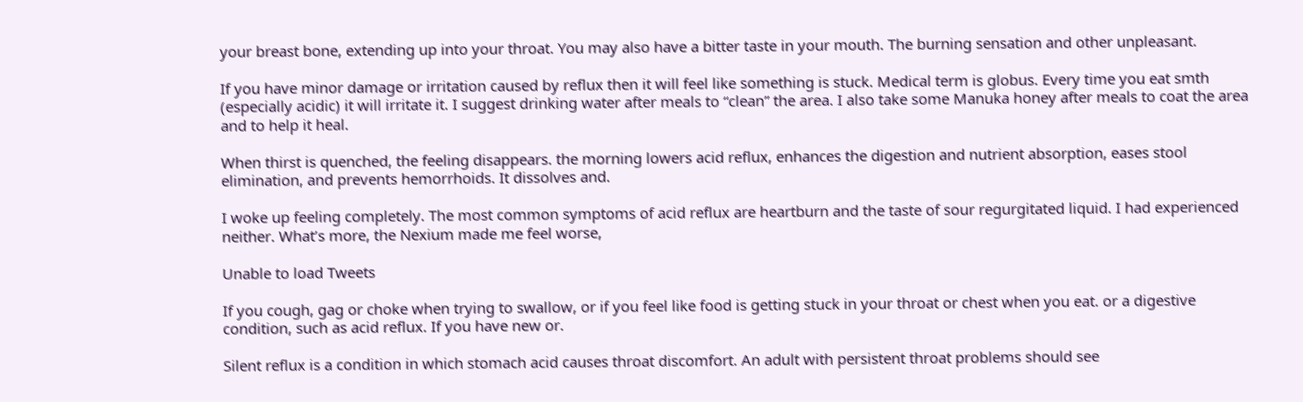your breast bone, extending up into your throat. You may also have a bitter taste in your mouth. The burning sensation and other unpleasant.

If you have minor damage or irritation caused by reflux then it will feel like something is stuck. Medical term is globus. Every time you eat smth (especially acidic) it will irritate it. I suggest drinking water after meals to “clean” the area. I also take some Manuka honey after meals to coat the area and to help it heal.

When thirst is quenched, the feeling disappears. the morning lowers acid reflux, enhances the digestion and nutrient absorption, eases stool elimination, and prevents hemorrhoids. It dissolves and.

I woke up feeling completely. The most common symptoms of acid reflux are heartburn and the taste of sour regurgitated liquid. I had experienced neither. What’s more, the Nexium made me feel worse,

Unable to load Tweets

If you cough, gag or choke when trying to swallow, or if you feel like food is getting stuck in your throat or chest when you eat. or a digestive condition, such as acid reflux. If you have new or.

Silent reflux is a condition in which stomach acid causes throat discomfort. An adult with persistent throat problems should see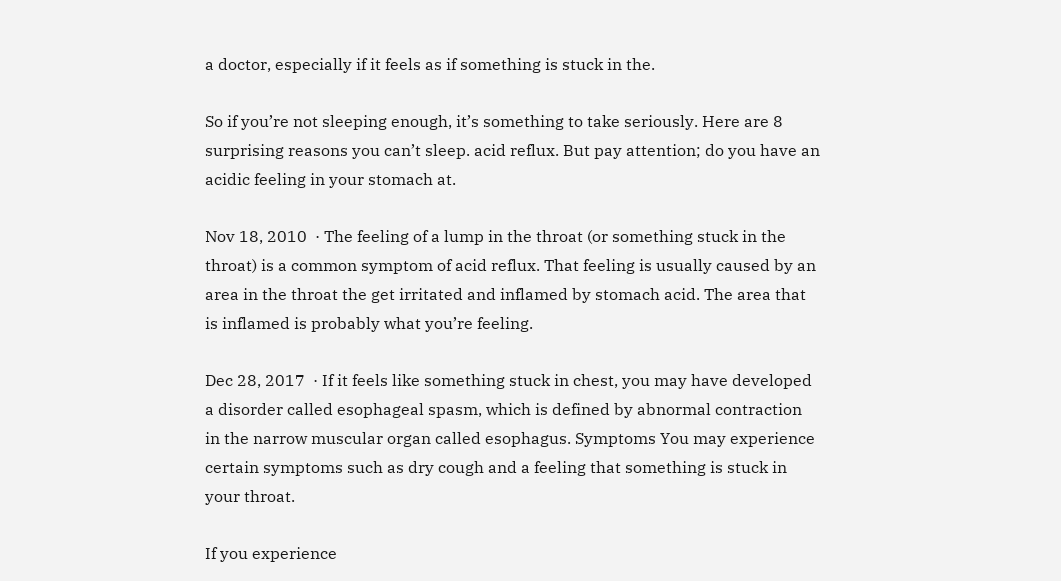a doctor, especially if it feels as if something is stuck in the.

So if you’re not sleeping enough, it’s something to take seriously. Here are 8 surprising reasons you can’t sleep. acid reflux. But pay attention; do you have an acidic feeling in your stomach at.

Nov 18, 2010  · The feeling of a lump in the throat (or something stuck in the throat) is a common symptom of acid reflux. That feeling is usually caused by an area in the throat the get irritated and inflamed by stomach acid. The area that is inflamed is probably what you’re feeling.

Dec 28, 2017  · If it feels like something stuck in chest, you may have developed a disorder called esophageal spasm, which is defined by abnormal contraction in the narrow muscular organ called esophagus. Symptoms You may experience certain symptoms such as dry cough and a feeling that something is stuck in your throat.

If you experience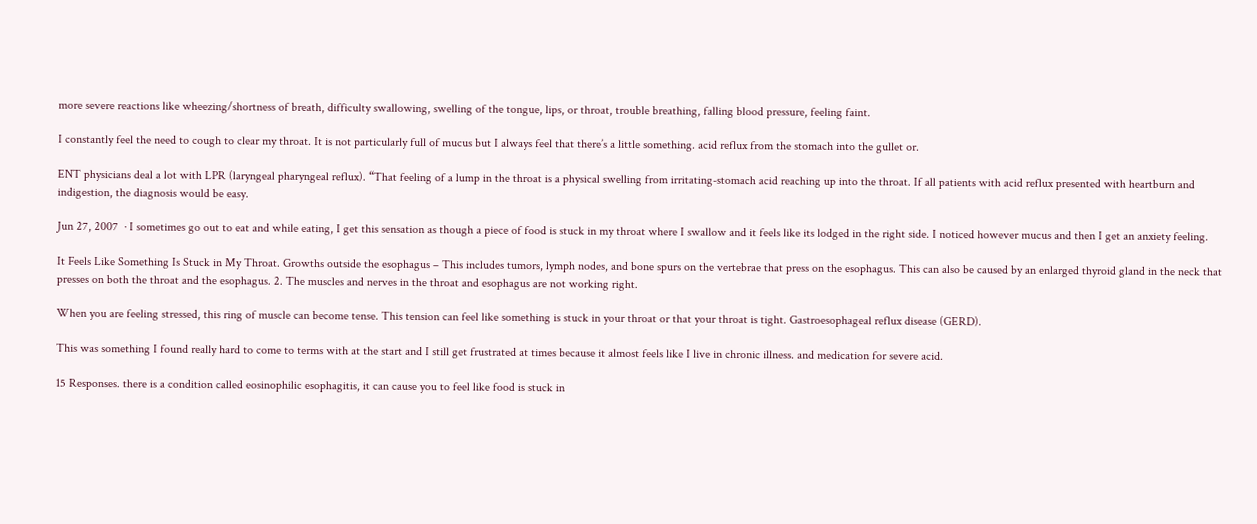more severe reactions like wheezing/shortness of breath, difficulty swallowing, swelling of the tongue, lips, or throat, trouble breathing, falling blood pressure, feeling faint.

I constantly feel the need to cough to clear my throat. It is not particularly full of mucus but I always feel that there’s a little something. acid reflux from the stomach into the gullet or.

ENT physicians deal a lot with LPR (laryngeal pharyngeal reflux). “That feeling of a lump in the throat is a physical swelling from irritating-stomach acid reaching up into the throat. If all patients with acid reflux presented with heartburn and indigestion, the diagnosis would be easy.

Jun 27, 2007  · I sometimes go out to eat and while eating, I get this sensation as though a piece of food is stuck in my throat where I swallow and it feels like its lodged in the right side. I noticed however mucus and then I get an anxiety feeling.

It Feels Like Something Is Stuck in My Throat. Growths outside the esophagus – This includes tumors, lymph nodes, and bone spurs on the vertebrae that press on the esophagus. This can also be caused by an enlarged thyroid gland in the neck that presses on both the throat and the esophagus. 2. The muscles and nerves in the throat and esophagus are not working right.

When you are feeling stressed, this ring of muscle can become tense. This tension can feel like something is stuck in your throat or that your throat is tight. Gastroesophageal reflux disease (GERD).

This was something I found really hard to come to terms with at the start and I still get frustrated at times because it almost feels like I live in chronic illness. and medication for severe acid.

15 Responses. there is a condition called eosinophilic esophagitis, it can cause you to feel like food is stuck in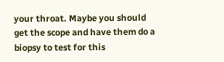your throat. Maybe you should get the scope and have them do a biopsy to test for this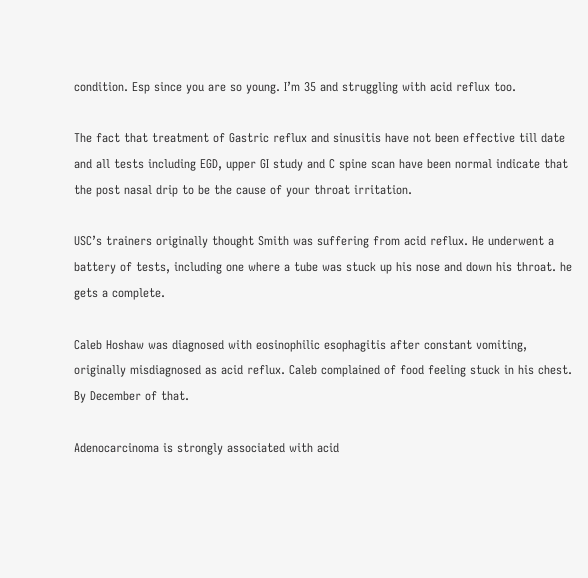condition. Esp since you are so young. I’m 35 and struggling with acid reflux too.

The fact that treatment of Gastric reflux and sinusitis have not been effective till date and all tests including EGD, upper GI study and C spine scan have been normal indicate that the post nasal drip to be the cause of your throat irritation.

USC’s trainers originally thought Smith was suffering from acid reflux. He underwent a battery of tests, including one where a tube was stuck up his nose and down his throat. he gets a complete.

Caleb Hoshaw was diagnosed with eosinophilic esophagitis after constant vomiting, originally misdiagnosed as acid reflux. Caleb complained of food feeling stuck in his chest. By December of that.

Adenocarcinoma is strongly associated with acid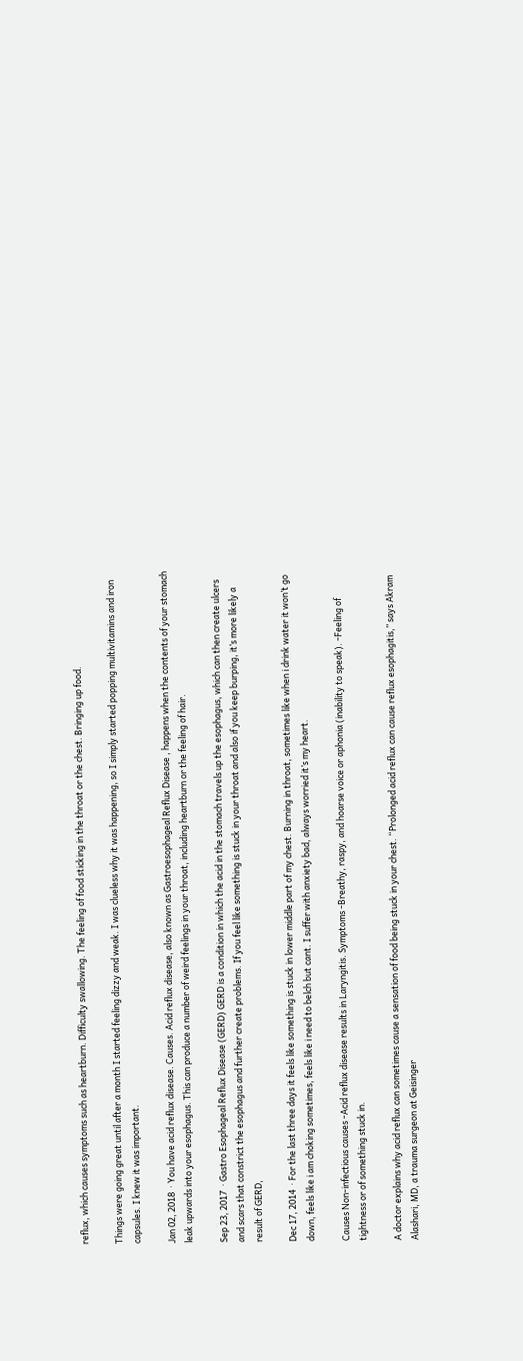reflux, which causes symptoms such as heartburn. Difficulty swallowing. The feeling of food sticking in the throat or the chest. Bringing up food.

Things were going great until after a month I started feeling dizzy and weak. I was clueless why it was happening, so I simply started popping multivitamins and iron capsules. I knew it was important.

Jan 02, 2018  · You have acid reflux disease. Causes. Acid reflux disease, also known as Gastroesophageal Reflux Disease , happens when the contents of your stomach leak upwards into your esophagus. This can produce a number of weird feelings in your throat, including heartburn or the feeling of hair.

Sep 23, 2017  · Gastro Esophageal Reflux Disease (GERD) GERD is a condition in which the acid in the stomach travels up the esophagus, which can then create ulcers and scars that constrict the esophagus and further create problems. If you feel like something is stuck in your throat and also if you keep burping, it’s more likely a result of GERD,

Dec 17, 2014  · For the last three days it feels like something is stuck in lower middle part of my chest. Burning in throat, sometimes like when i drink water it won’t go down, feels like i am choking sometimes, feels like i need to belch but cant. I suffer with anxiety bad, always worried it’s my heart.

Causes Non-infectious causes -Acid reflux disease results in Laryngitis. Symptoms -Breathy, raspy, and hoarse voice or aphonia (inability to speak). -Feeling of tightness or of something stuck in.

A doctor explains why acid reflux can sometimes cause a sensation of food being stuck in your chest. “Prolonged acid reflux can cause reflux esophagitis,” says Akram Alashari, MD, a trauma surgeon at Geisinger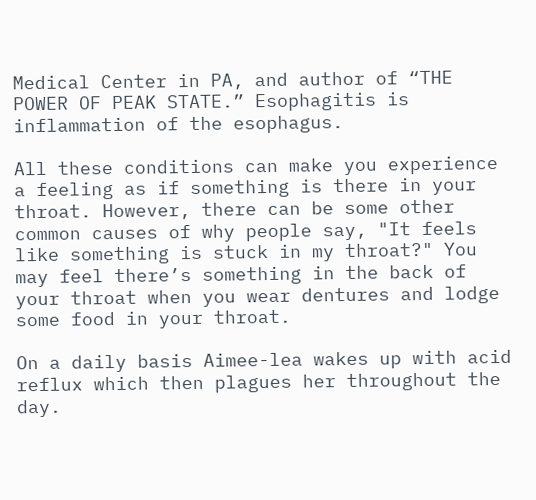Medical Center in PA, and author of “THE POWER OF PEAK STATE.” Esophagitis is inflammation of the esophagus.

All these conditions can make you experience a feeling as if something is there in your throat. However, there can be some other common causes of why people say, "It feels like something is stuck in my throat?" You may feel there’s something in the back of your throat when you wear dentures and lodge some food in your throat.

On a daily basis Aimee-lea wakes up with acid reflux which then plagues her throughout the day.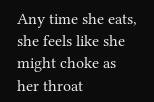Any time she eats, she feels like she might choke as her throat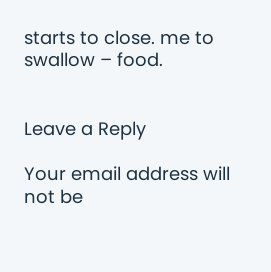starts to close. me to swallow – food.


Leave a Reply

Your email address will not be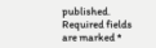published. Required fields are marked *